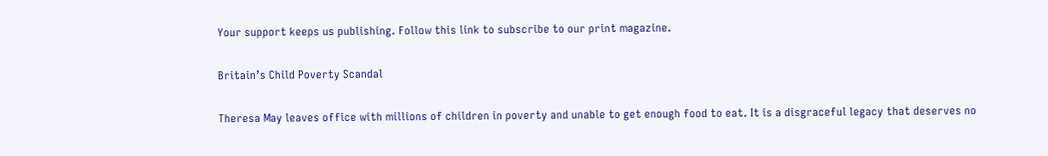Your support keeps us publishing. Follow this link to subscribe to our print magazine.

Britain’s Child Poverty Scandal

Theresa May leaves office with millions of children in poverty and unable to get enough food to eat. It is a disgraceful legacy that deserves no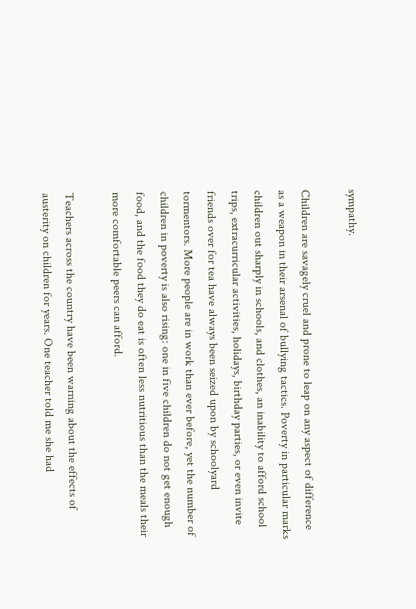sympathy.

Children are savagely cruel and prone to leap on any aspect of difference as a weapon in their arsenal of bullying tactics. Poverty in particular marks children out sharply in schools, and clothes, an inability to afford school trips, extracurricular activities, holidays, birthday parties, or even invite friends over for tea have always been seized upon by schoolyard tormentors. More people are in work than ever before, yet the number of children in poverty is also rising: one in five children do not get enough food, and the food they do eat is often less nutritious than the meals their more comfortable peers can afford.

Teachers across the country have been warning about the effects of austerity on children for years. One teacher told me she had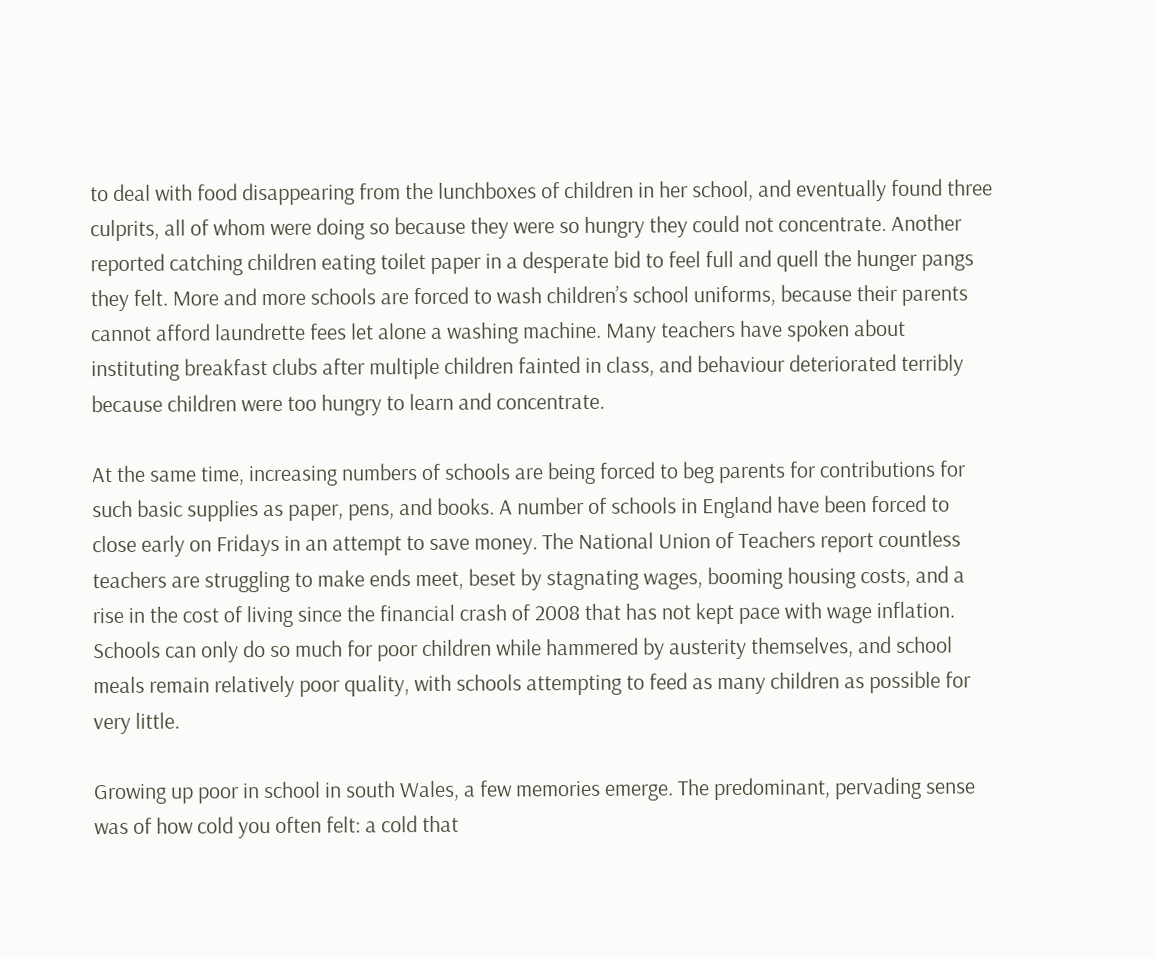to deal with food disappearing from the lunchboxes of children in her school, and eventually found three culprits, all of whom were doing so because they were so hungry they could not concentrate. Another reported catching children eating toilet paper in a desperate bid to feel full and quell the hunger pangs they felt. More and more schools are forced to wash children’s school uniforms, because their parents cannot afford laundrette fees let alone a washing machine. Many teachers have spoken about instituting breakfast clubs after multiple children fainted in class, and behaviour deteriorated terribly because children were too hungry to learn and concentrate.

At the same time, increasing numbers of schools are being forced to beg parents for contributions for such basic supplies as paper, pens, and books. A number of schools in England have been forced to close early on Fridays in an attempt to save money. The National Union of Teachers report countless teachers are struggling to make ends meet, beset by stagnating wages, booming housing costs, and a rise in the cost of living since the financial crash of 2008 that has not kept pace with wage inflation. Schools can only do so much for poor children while hammered by austerity themselves, and school meals remain relatively poor quality, with schools attempting to feed as many children as possible for very little.

Growing up poor in school in south Wales, a few memories emerge. The predominant, pervading sense was of how cold you often felt: a cold that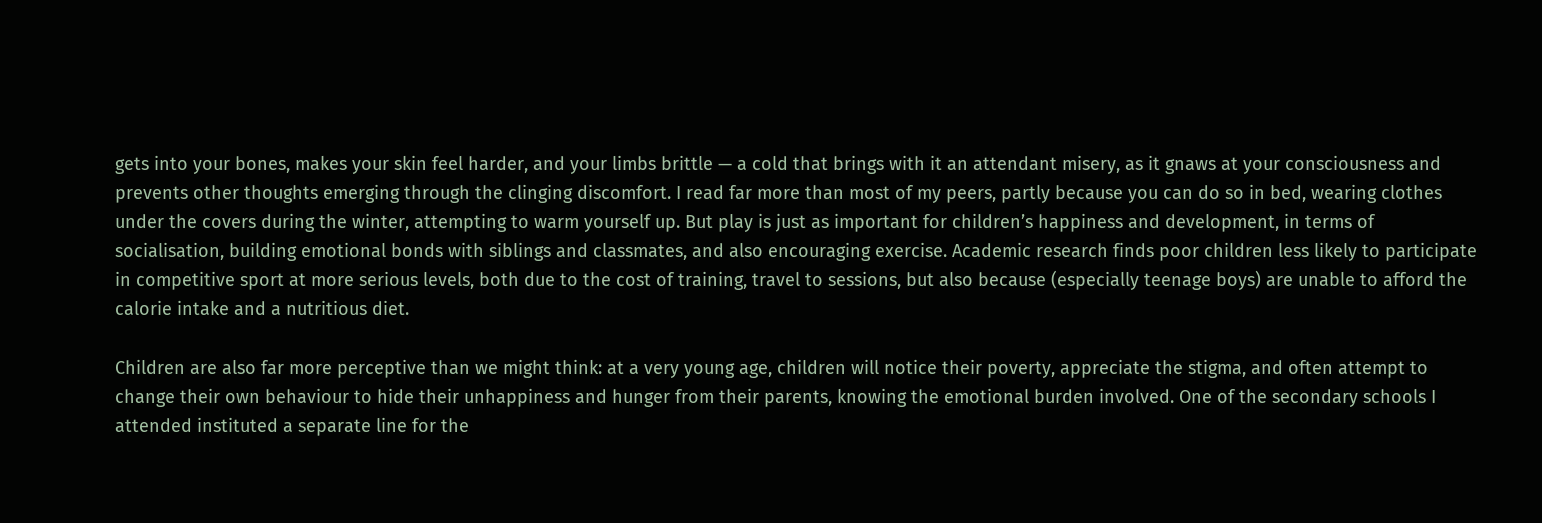gets into your bones, makes your skin feel harder, and your limbs brittle — a cold that brings with it an attendant misery, as it gnaws at your consciousness and prevents other thoughts emerging through the clinging discomfort. I read far more than most of my peers, partly because you can do so in bed, wearing clothes under the covers during the winter, attempting to warm yourself up. But play is just as important for children’s happiness and development, in terms of socialisation, building emotional bonds with siblings and classmates, and also encouraging exercise. Academic research finds poor children less likely to participate in competitive sport at more serious levels, both due to the cost of training, travel to sessions, but also because (especially teenage boys) are unable to afford the calorie intake and a nutritious diet.

Children are also far more perceptive than we might think: at a very young age, children will notice their poverty, appreciate the stigma, and often attempt to change their own behaviour to hide their unhappiness and hunger from their parents, knowing the emotional burden involved. One of the secondary schools I attended instituted a separate line for the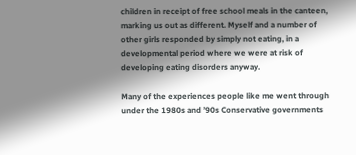children in receipt of free school meals in the canteen, marking us out as different. Myself and a number of other girls responded by simply not eating, in a developmental period where we were at risk of developing eating disorders anyway.

Many of the experiences people like me went through under the 1980s and ’90s Conservative governments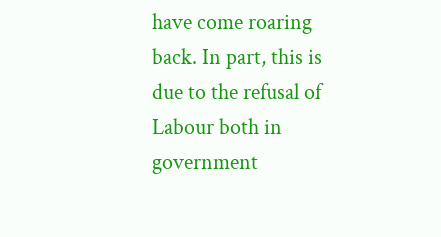have come roaring back. In part, this is due to the refusal of Labour both in government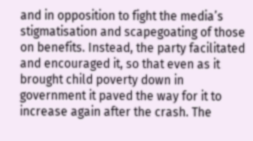and in opposition to fight the media’s stigmatisation and scapegoating of those on benefits. Instead, the party facilitated and encouraged it, so that even as it brought child poverty down in government it paved the way for it to increase again after the crash. The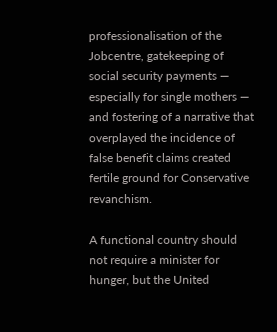professionalisation of the Jobcentre, gatekeeping of social security payments — especially for single mothers — and fostering of a narrative that overplayed the incidence of false benefit claims created fertile ground for Conservative revanchism.

A functional country should not require a minister for hunger, but the United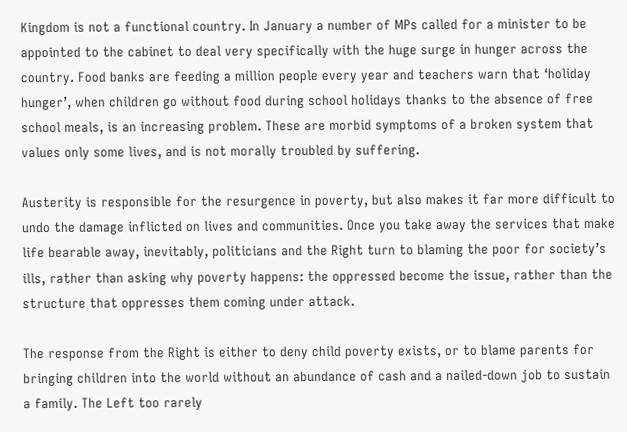Kingdom is not a functional country. In January a number of MPs called for a minister to be appointed to the cabinet to deal very specifically with the huge surge in hunger across the country. Food banks are feeding a million people every year and teachers warn that ‘holiday hunger’, when children go without food during school holidays thanks to the absence of free school meals, is an increasing problem. These are morbid symptoms of a broken system that values only some lives, and is not morally troubled by suffering.

Austerity is responsible for the resurgence in poverty, but also makes it far more difficult to undo the damage inflicted on lives and communities. Once you take away the services that make life bearable away, inevitably, politicians and the Right turn to blaming the poor for society’s ills, rather than asking why poverty happens: the oppressed become the issue, rather than the structure that oppresses them coming under attack.

The response from the Right is either to deny child poverty exists, or to blame parents for bringing children into the world without an abundance of cash and a nailed-down job to sustain a family. The Left too rarely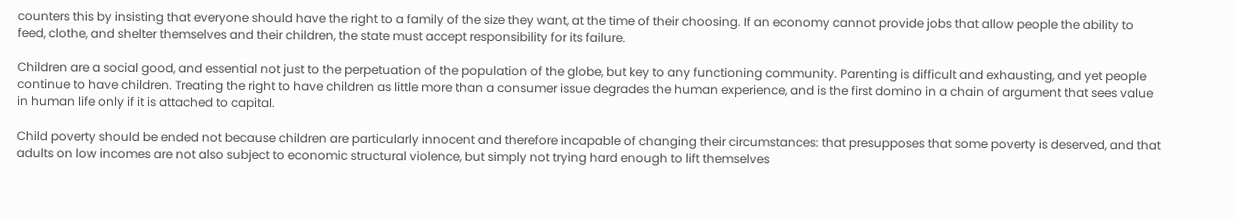counters this by insisting that everyone should have the right to a family of the size they want, at the time of their choosing. If an economy cannot provide jobs that allow people the ability to feed, clothe, and shelter themselves and their children, the state must accept responsibility for its failure.

Children are a social good, and essential not just to the perpetuation of the population of the globe, but key to any functioning community. Parenting is difficult and exhausting, and yet people continue to have children. Treating the right to have children as little more than a consumer issue degrades the human experience, and is the first domino in a chain of argument that sees value in human life only if it is attached to capital.

Child poverty should be ended not because children are particularly innocent and therefore incapable of changing their circumstances: that presupposes that some poverty is deserved, and that adults on low incomes are not also subject to economic structural violence, but simply not trying hard enough to lift themselves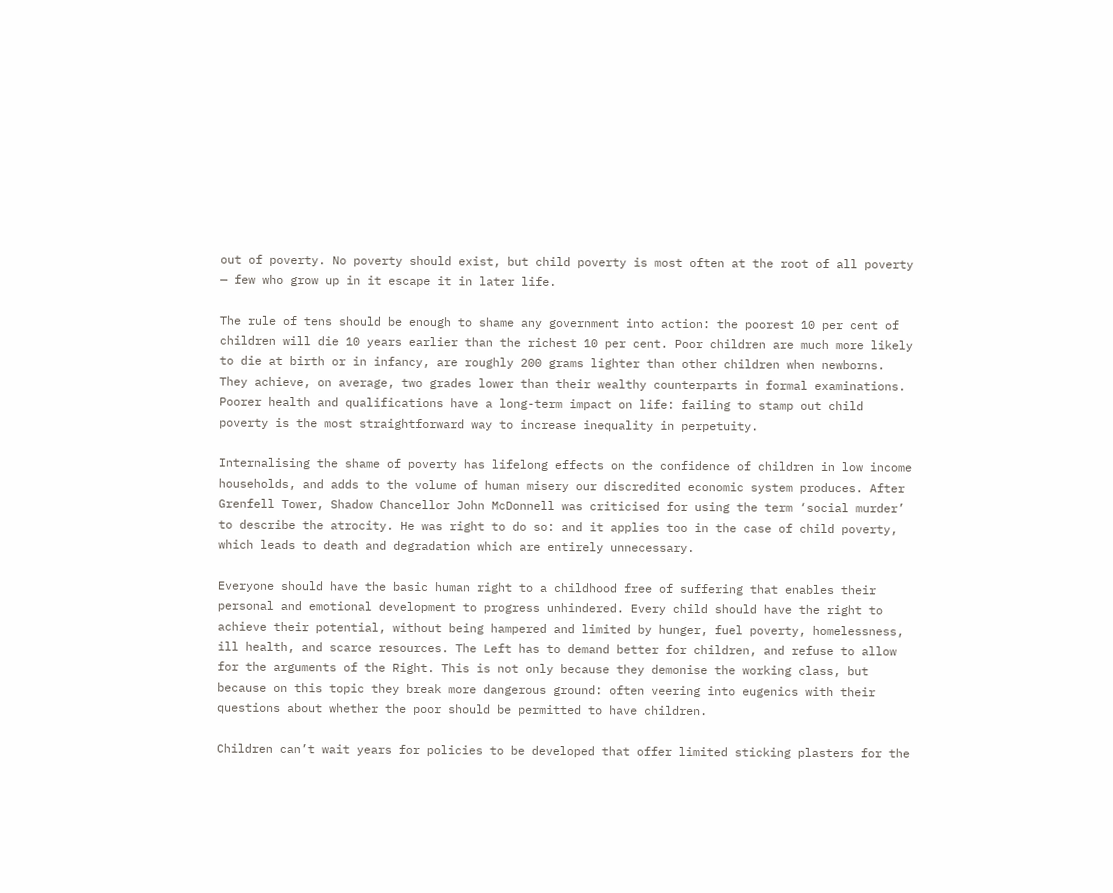out of poverty. No poverty should exist, but child poverty is most often at the root of all poverty — few who grow up in it escape it in later life.

The rule of tens should be enough to shame any government into action: the poorest 10 per cent of children will die 10 years earlier than the richest 10 per cent. Poor children are much more likely to die at birth or in infancy, are roughly 200 grams lighter than other children when newborns. They achieve, on average, two grades lower than their wealthy counterparts in formal examinations. Poorer health and qualifications have a long-term impact on life: failing to stamp out child poverty is the most straightforward way to increase inequality in perpetuity.

Internalising the shame of poverty has lifelong effects on the confidence of children in low income households, and adds to the volume of human misery our discredited economic system produces. After Grenfell Tower, Shadow Chancellor John McDonnell was criticised for using the term ‘social murder’ to describe the atrocity. He was right to do so: and it applies too in the case of child poverty, which leads to death and degradation which are entirely unnecessary.

Everyone should have the basic human right to a childhood free of suffering that enables their personal and emotional development to progress unhindered. Every child should have the right to achieve their potential, without being hampered and limited by hunger, fuel poverty, homelessness, ill health, and scarce resources. The Left has to demand better for children, and refuse to allow for the arguments of the Right. This is not only because they demonise the working class, but because on this topic they break more dangerous ground: often veering into eugenics with their questions about whether the poor should be permitted to have children.

Children can’t wait years for policies to be developed that offer limited sticking plasters for the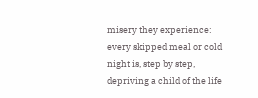misery they experience: every skipped meal or cold night is, step by step, depriving a child of the life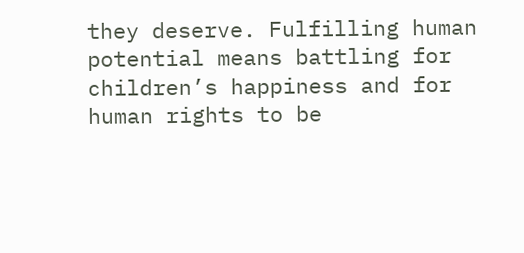they deserve. Fulfilling human potential means battling for children’s happiness and for human rights to be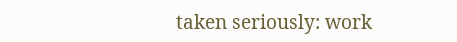taken seriously: work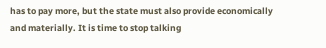has to pay more, but the state must also provide economically and materially. It is time to stop talking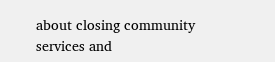about closing community services and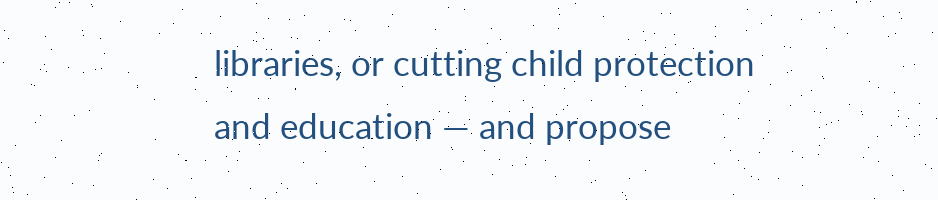libraries, or cutting child protection and education — and propose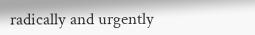radically and urgently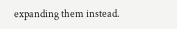expanding them instead.